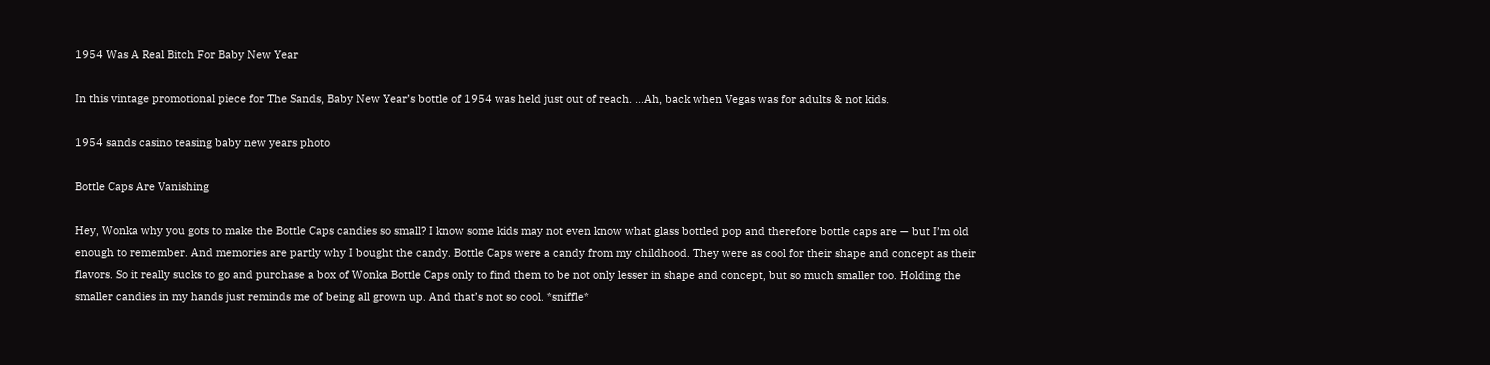1954 Was A Real Bitch For Baby New Year

In this vintage promotional piece for The Sands, Baby New Year’s bottle of 1954 was held just out of reach. …Ah, back when Vegas was for adults & not kids.

1954 sands casino teasing baby new years photo

Bottle Caps Are Vanishing

Hey, Wonka why you gots to make the Bottle Caps candies so small? I know some kids may not even know what glass bottled pop and therefore bottle caps are — but I’m old enough to remember. And memories are partly why I bought the candy. Bottle Caps were a candy from my childhood. They were as cool for their shape and concept as their flavors. So it really sucks to go and purchase a box of Wonka Bottle Caps only to find them to be not only lesser in shape and concept, but so much smaller too. Holding the smaller candies in my hands just reminds me of being all grown up. And that’s not so cool. *sniffle*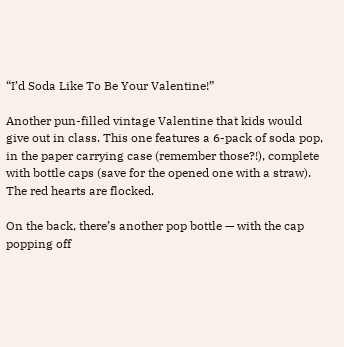“I’d Soda Like To Be Your Valentine!”

Another pun-filled vintage Valentine that kids would give out in class. This one features a 6-pack of soda pop, in the paper carrying case (remember those?!), complete with bottle caps (save for the opened one with a straw).  The red hearts are flocked.

On the back, there’s another pop bottle — with the cap popping off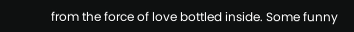from the force of love bottled inside. Some funny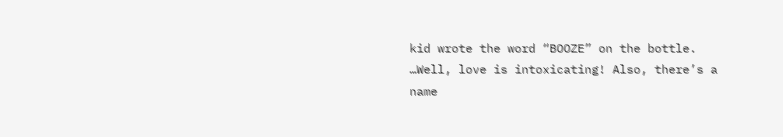kid wrote the word “BOOZE” on the bottle. …Well, love is intoxicating! Also, there’s a name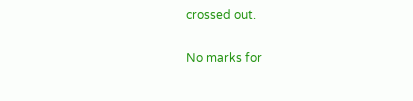crossed out.

No marks for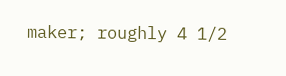maker; roughly 4 1/2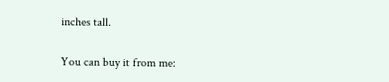inches tall.

You can buy it from me: